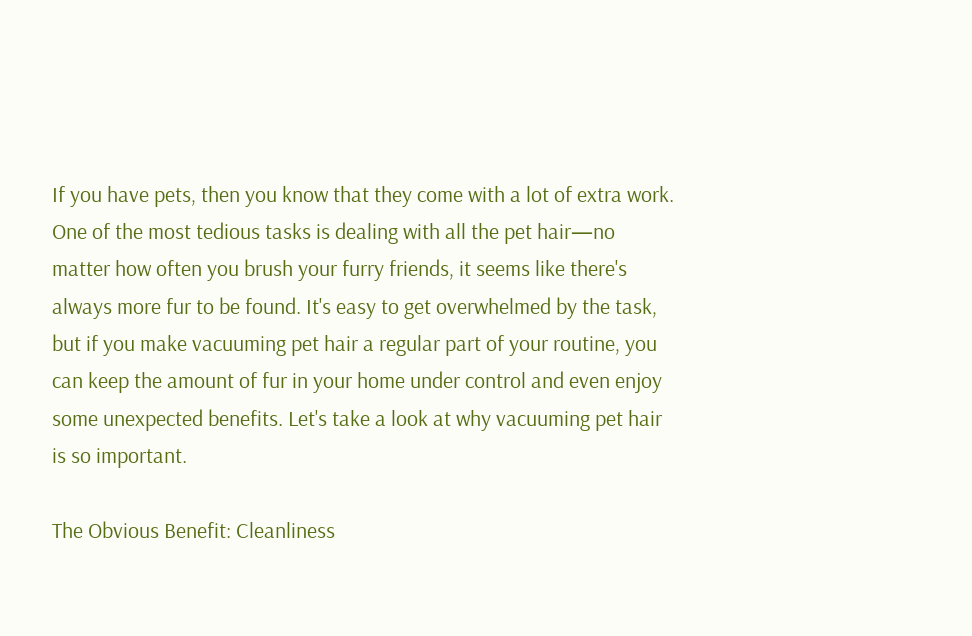If you have pets, then you know that they come with a lot of extra work. One of the most tedious tasks is dealing with all the pet hair—no matter how often you brush your furry friends, it seems like there's always more fur to be found. It's easy to get overwhelmed by the task, but if you make vacuuming pet hair a regular part of your routine, you can keep the amount of fur in your home under control and even enjoy some unexpected benefits. Let's take a look at why vacuuming pet hair is so important.

The Obvious Benefit: Cleanliness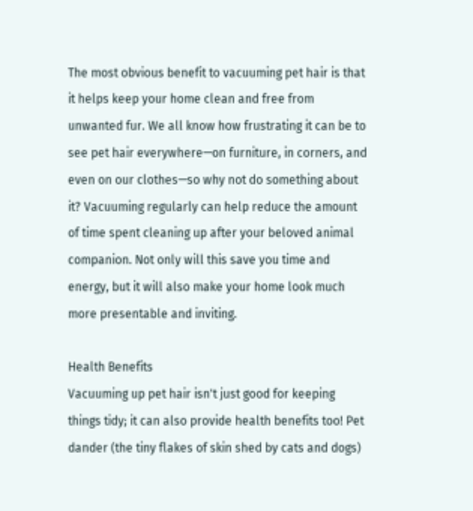The most obvious benefit to vacuuming pet hair is that it helps keep your home clean and free from unwanted fur. We all know how frustrating it can be to see pet hair everywhere—on furniture, in corners, and even on our clothes—so why not do something about it? Vacuuming regularly can help reduce the amount of time spent cleaning up after your beloved animal companion. Not only will this save you time and energy, but it will also make your home look much more presentable and inviting.

Health Benefits
Vacuuming up pet hair isn't just good for keeping things tidy; it can also provide health benefits too! Pet dander (the tiny flakes of skin shed by cats and dogs)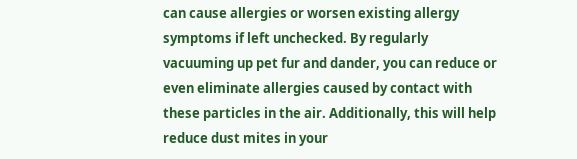can cause allergies or worsen existing allergy symptoms if left unchecked. By regularly vacuuming up pet fur and dander, you can reduce or even eliminate allergies caused by contact with these particles in the air. Additionally, this will help reduce dust mites in your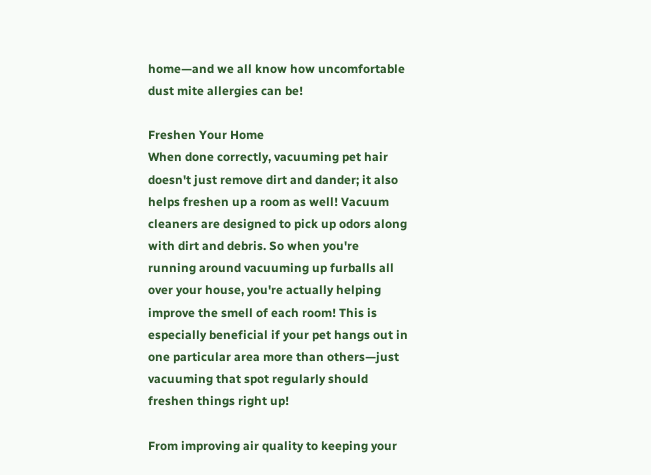home—and we all know how uncomfortable dust mite allergies can be!

Freshen Your Home
When done correctly, vacuuming pet hair doesn't just remove dirt and dander; it also helps freshen up a room as well! Vacuum cleaners are designed to pick up odors along with dirt and debris. So when you're running around vacuuming up furballs all over your house, you're actually helping improve the smell of each room! This is especially beneficial if your pet hangs out in one particular area more than others—just vacuuming that spot regularly should freshen things right up!

From improving air quality to keeping your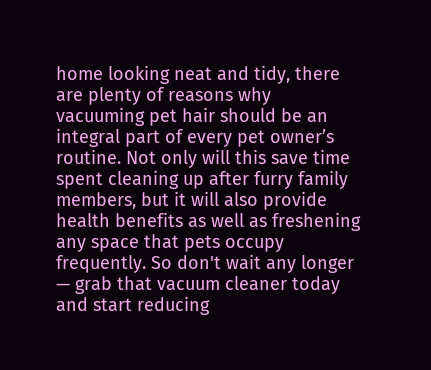home looking neat and tidy, there are plenty of reasons why vacuuming pet hair should be an integral part of every pet owner’s routine. Not only will this save time spent cleaning up after furry family members, but it will also provide health benefits as well as freshening any space that pets occupy frequently. So don't wait any longer — grab that vacuum cleaner today and start reducing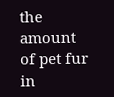the amount of pet fur in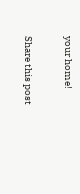your home!

Share this post